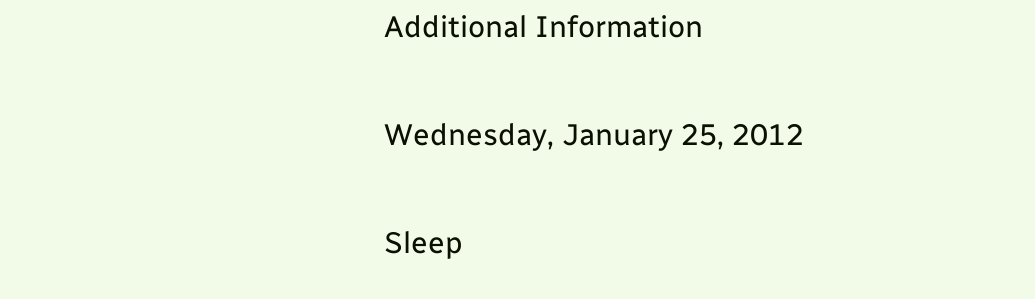Additional Information

Wednesday, January 25, 2012

Sleep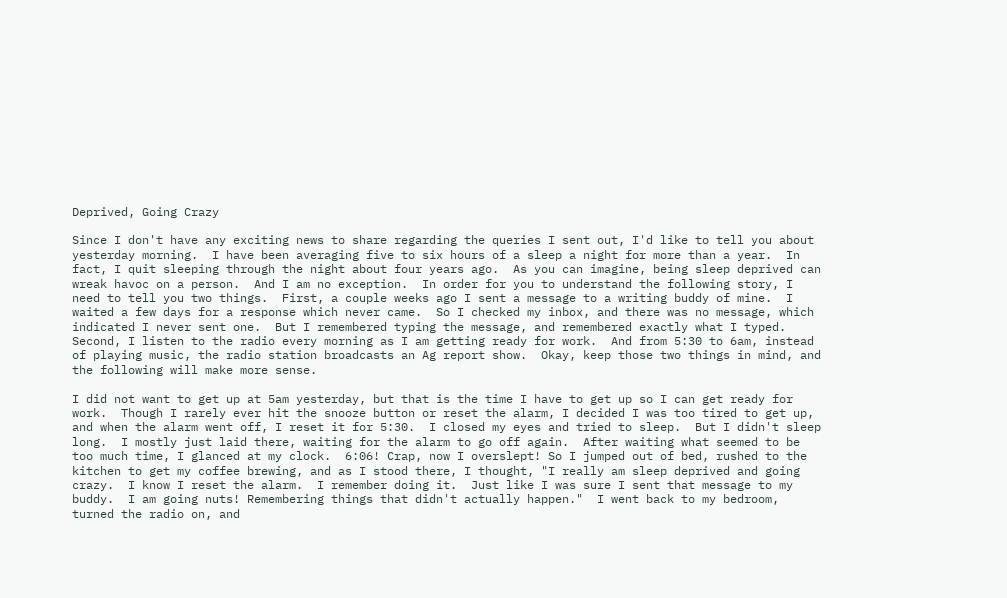Deprived, Going Crazy

Since I don't have any exciting news to share regarding the queries I sent out, I'd like to tell you about yesterday morning.  I have been averaging five to six hours of a sleep a night for more than a year.  In fact, I quit sleeping through the night about four years ago.  As you can imagine, being sleep deprived can wreak havoc on a person.  And I am no exception.  In order for you to understand the following story, I need to tell you two things.  First, a couple weeks ago I sent a message to a writing buddy of mine.  I waited a few days for a response which never came.  So I checked my inbox, and there was no message, which indicated I never sent one.  But I remembered typing the message, and remembered exactly what I typed.  Second, I listen to the radio every morning as I am getting ready for work.  And from 5:30 to 6am, instead of playing music, the radio station broadcasts an Ag report show.  Okay, keep those two things in mind, and the following will make more sense.

I did not want to get up at 5am yesterday, but that is the time I have to get up so I can get ready for work.  Though I rarely ever hit the snooze button or reset the alarm, I decided I was too tired to get up, and when the alarm went off, I reset it for 5:30.  I closed my eyes and tried to sleep.  But I didn't sleep long.  I mostly just laid there, waiting for the alarm to go off again.  After waiting what seemed to be too much time, I glanced at my clock.  6:06! Crap, now I overslept! So I jumped out of bed, rushed to the kitchen to get my coffee brewing, and as I stood there, I thought, "I really am sleep deprived and going crazy.  I know I reset the alarm.  I remember doing it.  Just like I was sure I sent that message to my buddy.  I am going nuts! Remembering things that didn't actually happen."  I went back to my bedroom, turned the radio on, and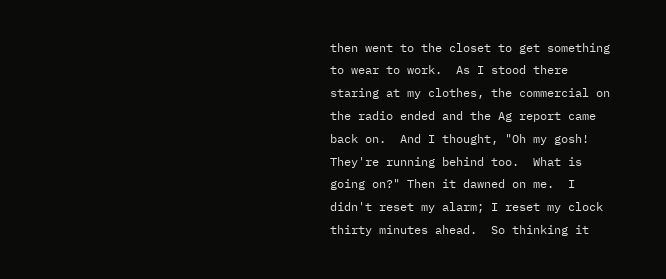then went to the closet to get something to wear to work.  As I stood there staring at my clothes, the commercial on the radio ended and the Ag report came back on.  And I thought, "Oh my gosh! They're running behind too.  What is going on?" Then it dawned on me.  I didn't reset my alarm; I reset my clock thirty minutes ahead.  So thinking it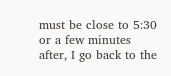must be close to 5:30 or a few minutes after, I go back to the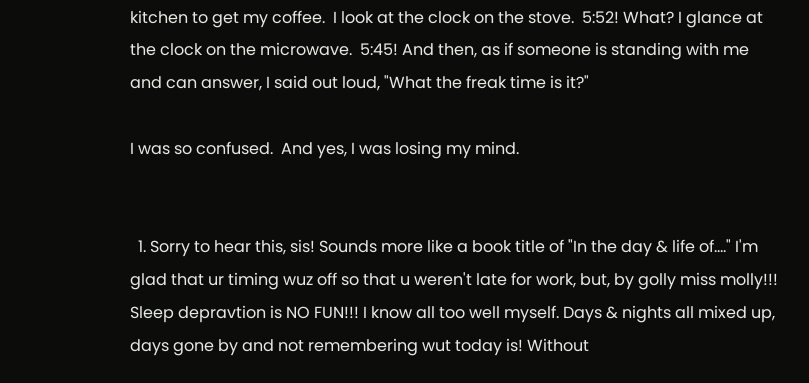kitchen to get my coffee.  I look at the clock on the stove.  5:52! What? I glance at the clock on the microwave.  5:45! And then, as if someone is standing with me and can answer, I said out loud, "What the freak time is it?"

I was so confused.  And yes, I was losing my mind.


  1. Sorry to hear this, sis! Sounds more like a book title of "In the day & life of...." I'm glad that ur timing wuz off so that u weren't late for work, but, by golly miss molly!!! Sleep depravtion is NO FUN!!! I know all too well myself. Days & nights all mixed up, days gone by and not remembering wut today is! Without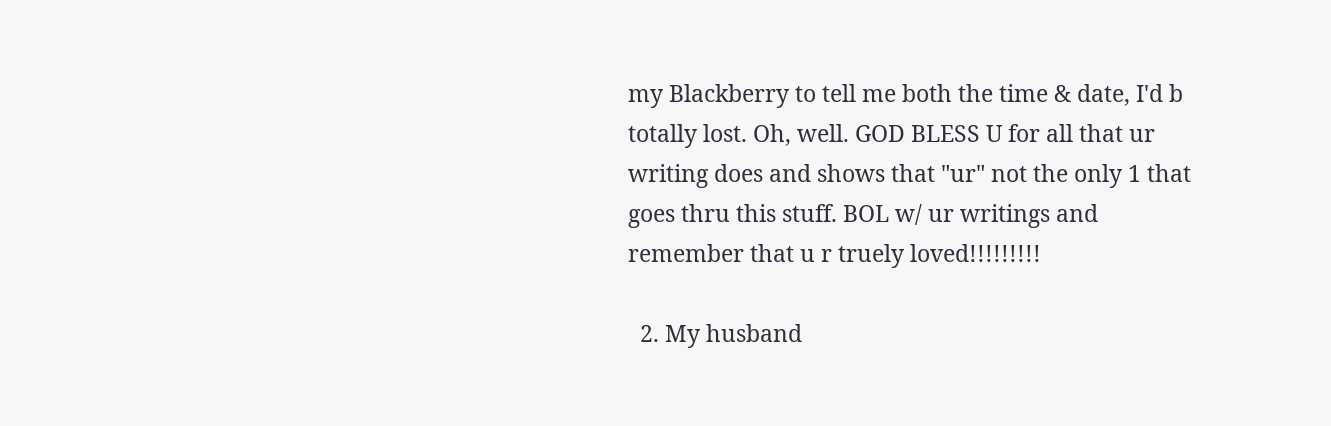my Blackberry to tell me both the time & date, I'd b totally lost. Oh, well. GOD BLESS U for all that ur writing does and shows that "ur" not the only 1 that goes thru this stuff. BOL w/ ur writings and remember that u r truely loved!!!!!!!!!

  2. My husband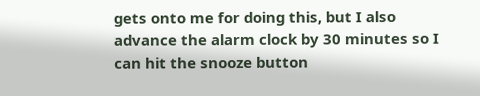gets onto me for doing this, but I also advance the alarm clock by 30 minutes so I can hit the snooze button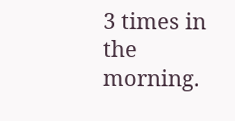3 times in the morning.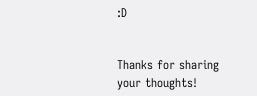:D


Thanks for sharing your thoughts!